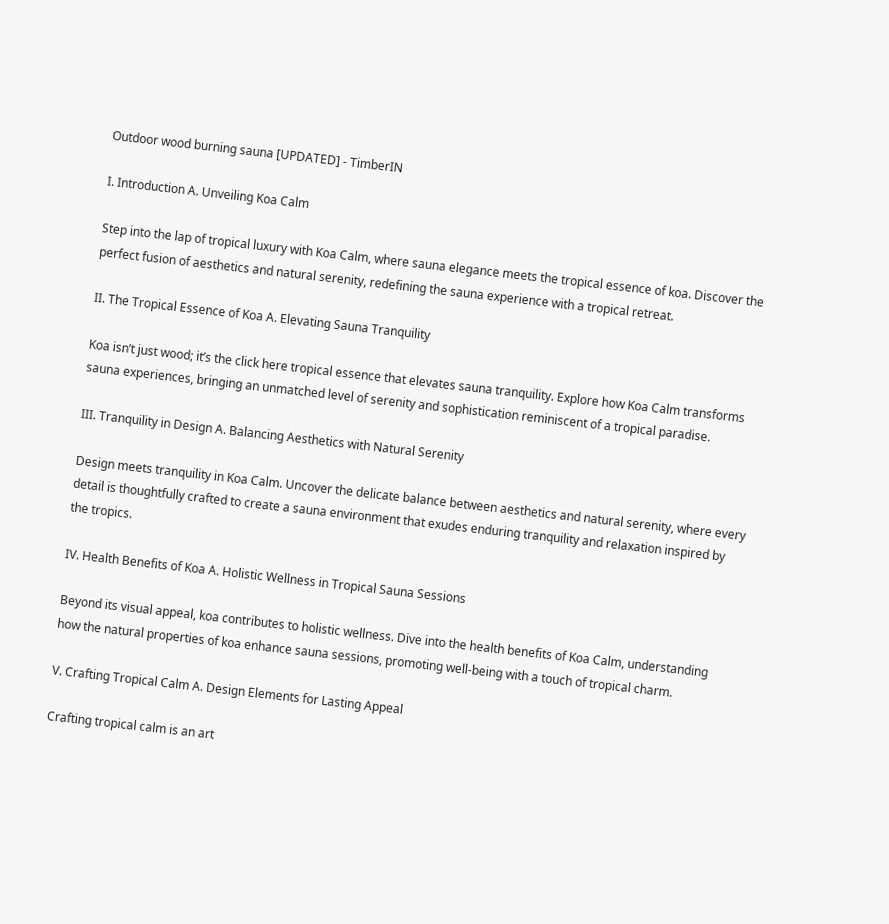Outdoor wood burning sauna [UPDATED] - TimberIN

I. Introduction A. Unveiling Koa Calm

Step into the lap of tropical luxury with Koa Calm, where sauna elegance meets the tropical essence of koa. Discover the perfect fusion of aesthetics and natural serenity, redefining the sauna experience with a tropical retreat.

II. The Tropical Essence of Koa A. Elevating Sauna Tranquility

Koa isn’t just wood; it’s the click here tropical essence that elevates sauna tranquility. Explore how Koa Calm transforms sauna experiences, bringing an unmatched level of serenity and sophistication reminiscent of a tropical paradise.

III. Tranquility in Design A. Balancing Aesthetics with Natural Serenity

Design meets tranquility in Koa Calm. Uncover the delicate balance between aesthetics and natural serenity, where every detail is thoughtfully crafted to create a sauna environment that exudes enduring tranquility and relaxation inspired by the tropics.

IV. Health Benefits of Koa A. Holistic Wellness in Tropical Sauna Sessions

Beyond its visual appeal, koa contributes to holistic wellness. Dive into the health benefits of Koa Calm, understanding how the natural properties of koa enhance sauna sessions, promoting well-being with a touch of tropical charm.

V. Crafting Tropical Calm A. Design Elements for Lasting Appeal

Crafting tropical calm is an art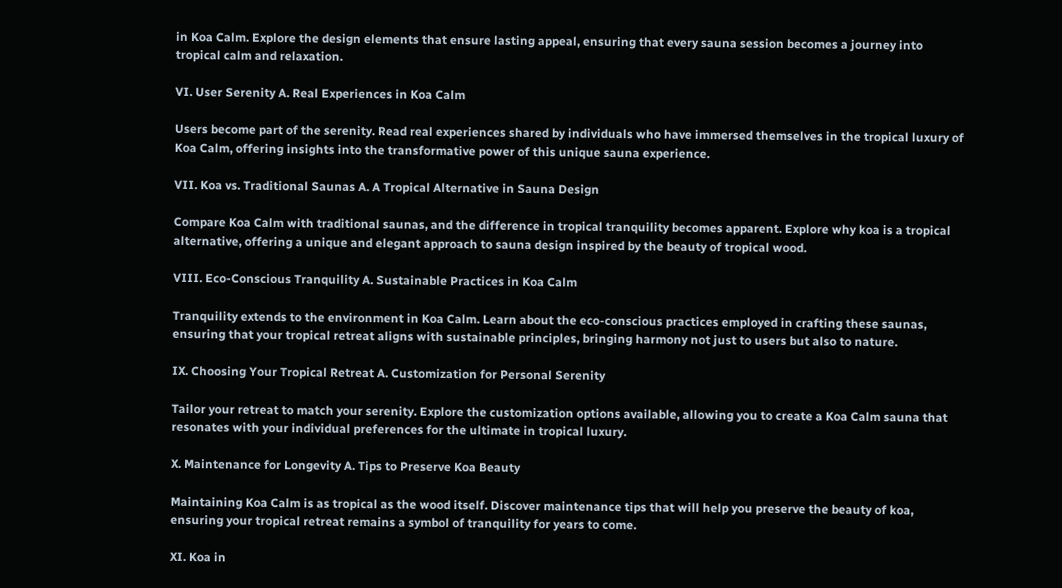in Koa Calm. Explore the design elements that ensure lasting appeal, ensuring that every sauna session becomes a journey into tropical calm and relaxation.

VI. User Serenity A. Real Experiences in Koa Calm

Users become part of the serenity. Read real experiences shared by individuals who have immersed themselves in the tropical luxury of Koa Calm, offering insights into the transformative power of this unique sauna experience.

VII. Koa vs. Traditional Saunas A. A Tropical Alternative in Sauna Design

Compare Koa Calm with traditional saunas, and the difference in tropical tranquility becomes apparent. Explore why koa is a tropical alternative, offering a unique and elegant approach to sauna design inspired by the beauty of tropical wood.

VIII. Eco-Conscious Tranquility A. Sustainable Practices in Koa Calm

Tranquility extends to the environment in Koa Calm. Learn about the eco-conscious practices employed in crafting these saunas, ensuring that your tropical retreat aligns with sustainable principles, bringing harmony not just to users but also to nature.

IX. Choosing Your Tropical Retreat A. Customization for Personal Serenity

Tailor your retreat to match your serenity. Explore the customization options available, allowing you to create a Koa Calm sauna that resonates with your individual preferences for the ultimate in tropical luxury.

X. Maintenance for Longevity A. Tips to Preserve Koa Beauty

Maintaining Koa Calm is as tropical as the wood itself. Discover maintenance tips that will help you preserve the beauty of koa, ensuring your tropical retreat remains a symbol of tranquility for years to come.

XI. Koa in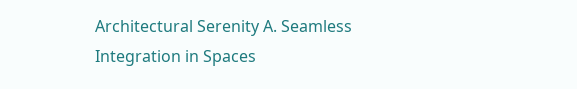Architectural Serenity A. Seamless Integration in Spaces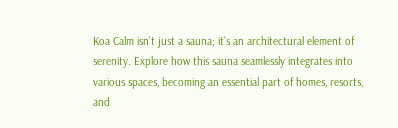Koa Calm isn’t just a sauna; it’s an architectural element of serenity. Explore how this sauna seamlessly integrates into various spaces, becoming an essential part of homes, resorts, and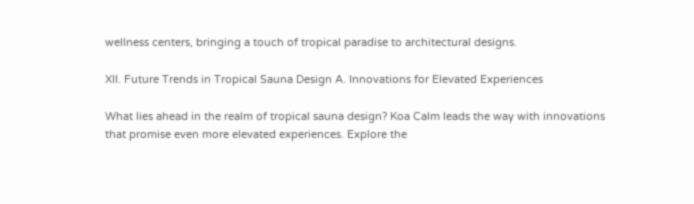wellness centers, bringing a touch of tropical paradise to architectural designs.

XII. Future Trends in Tropical Sauna Design A. Innovations for Elevated Experiences

What lies ahead in the realm of tropical sauna design? Koa Calm leads the way with innovations that promise even more elevated experiences. Explore the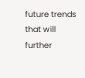future trends that will further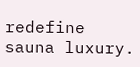redefine sauna luxury.